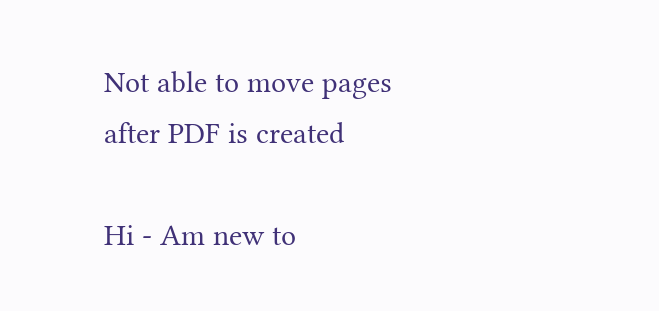Not able to move pages after PDF is created

Hi - Am new to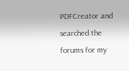PDFCreator and searched the forums for my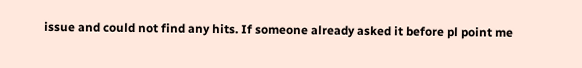issue and could not find any hits. If someone already asked it before pl point me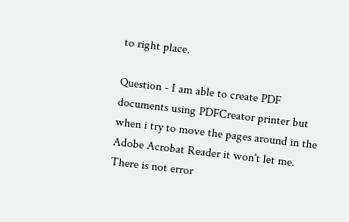to right place.

Question - I am able to create PDF documents using PDFCreator printer but when i try to move the pages around in the Adobe Acrobat Reader it won't let me. There is not error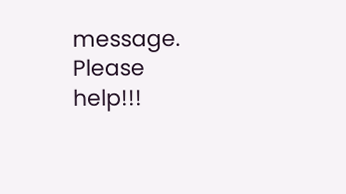message. Please help!!!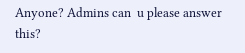Anyone? Admins can  u please answer this?